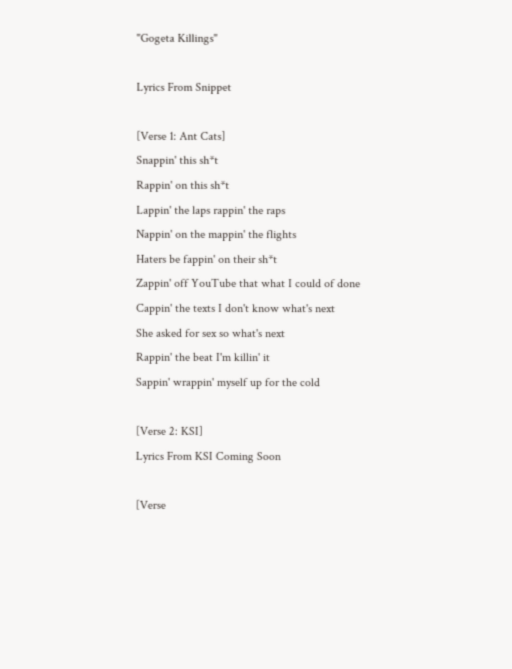"Gogeta Killings"

Lyrics From Snippet

[Verse 1: Ant Cats]
Snappin' this sh*t
Rappin' on this sh*t
Lappin' the laps rappin' the raps
Nappin' on the mappin' the flights
Haters be fappin' on their sh*t
Zappin' off YouTube that what I could of done
Cappin' the texts I don't know what's next
She asked for sex so what's next
Rappin' the beat I'm killin' it
Sappin' wrappin' myself up for the cold

[Verse 2: KSI]
Lyrics From KSI Coming Soon

[Verse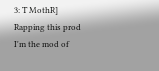3: T MothR]
Rapping this prod
I'm the mod of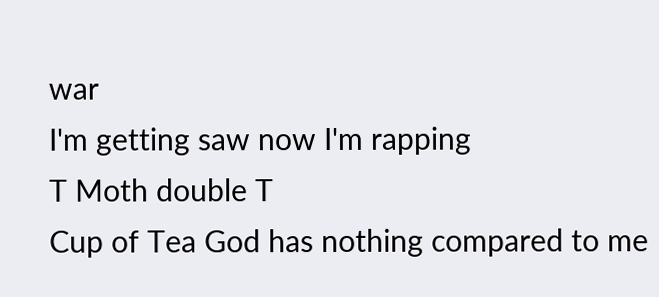war
I'm getting saw now I'm rapping
T Moth double T
Cup of Tea God has nothing compared to me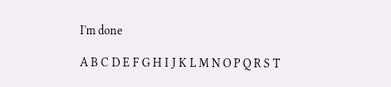I'm done

A B C D E F G H I J K L M N O P Q R S T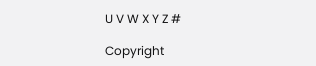U V W X Y Z #

Copyright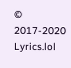© 2017-2020 Lyrics.lol